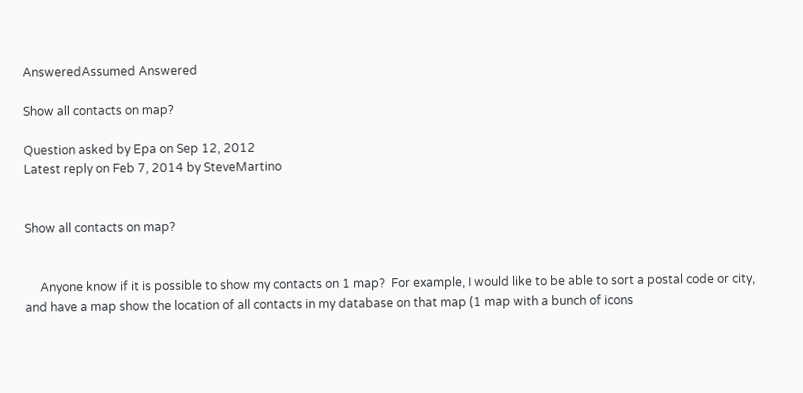AnsweredAssumed Answered

Show all contacts on map?

Question asked by Epa on Sep 12, 2012
Latest reply on Feb 7, 2014 by SteveMartino


Show all contacts on map?


     Anyone know if it is possible to show my contacts on 1 map?  For example, I would like to be able to sort a postal code or city, and have a map show the location of all contacts in my database on that map (1 map with a bunch of icons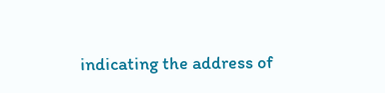indicating the address of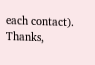each contact).  Thanks,